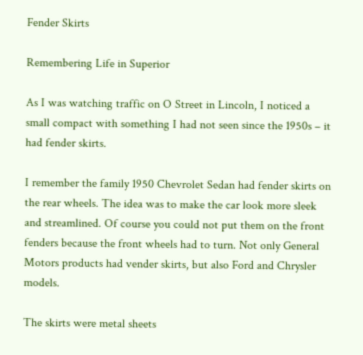Fender Skirts

Remembering Life in Superior

As I was watching traffic on O Street in Lincoln, I noticed a small compact with something I had not seen since the 1950s – it had fender skirts.

I remember the family 1950 Chevrolet Sedan had fender skirts on the rear wheels. The idea was to make the car look more sleek and streamlined. Of course you could not put them on the front fenders because the front wheels had to turn. Not only General Motors products had vender skirts, but also Ford and Chrysler models.

The skirts were metal sheets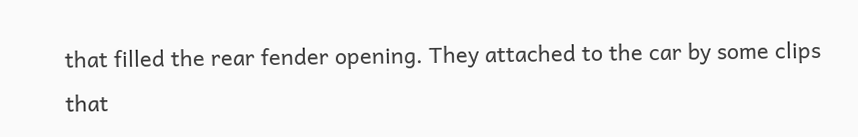that filled the rear fender opening. They attached to the car by some clips that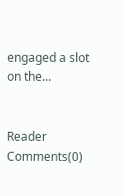engaged a slot on the...


Reader Comments(0)